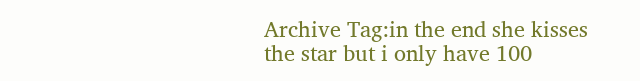Archive Tag:in the end she kisses the star but i only have 100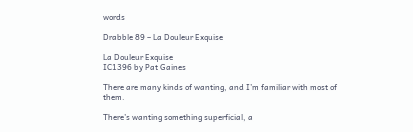words

Drabble 89 – La Douleur Exquise

La Douleur Exquise
IC1396 by Pat Gaines

There are many kinds of wanting, and I’m familiar with most of them.

There’s wanting something superficial, a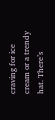craving for ice cream or a trendy hat. There’s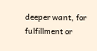deeper want, for fulfillment or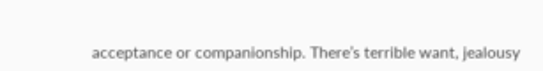acceptance or companionship. There’s terrible want, jealousy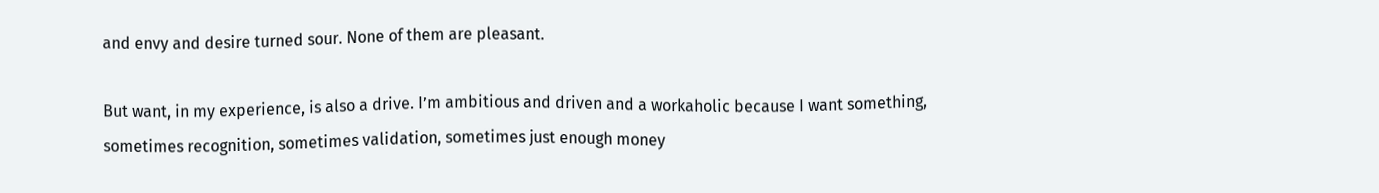and envy and desire turned sour. None of them are pleasant.

But want, in my experience, is also a drive. I’m ambitious and driven and a workaholic because I want something, sometimes recognition, sometimes validation, sometimes just enough money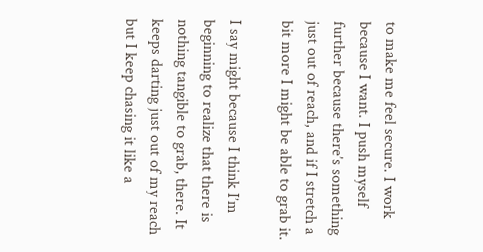to make me feel secure. I work because I want. I push myself further because there’s something just out of reach, and if I stretch a bit more I might be able to grab it.

I say might because I think I’m beginning to realize that there is nothing tangible to grab, there. It keeps darting just out of my reach but I keep chasing it like a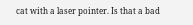cat with a laser pointer. Is that a bad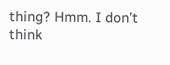thing? Hmm. I don’t think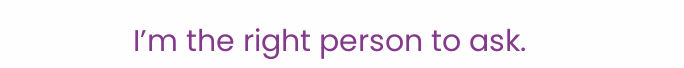I’m the right person to ask.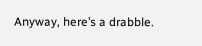Anyway, here’s a drabble.